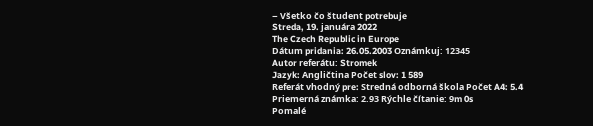– Všetko čo študent potrebuje
Streda, 19. januára 2022
The Czech Republic in Europe
Dátum pridania: 26.05.2003 Oznámkuj: 12345
Autor referátu: Stromek
Jazyk: Angličtina Počet slov: 1 589
Referát vhodný pre: Stredná odborná škola Počet A4: 5.4
Priemerná známka: 2.93 Rýchle čítanie: 9m 0s
Pomalé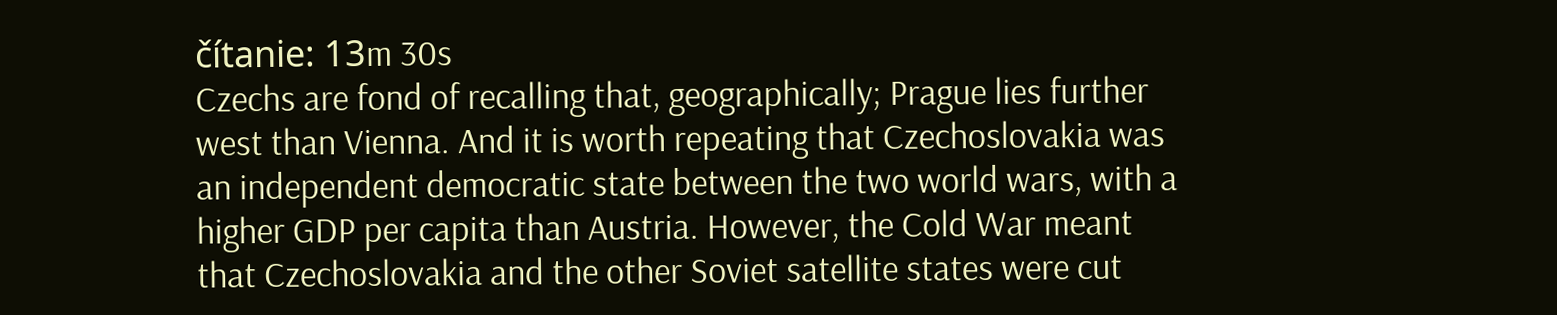čítanie: 13m 30s
Czechs are fond of recalling that, geographically; Prague lies further west than Vienna. And it is worth repeating that Czechoslovakia was an independent democratic state between the two world wars, with a higher GDP per capita than Austria. However, the Cold War meant that Czechoslovakia and the other Soviet satellite states were cut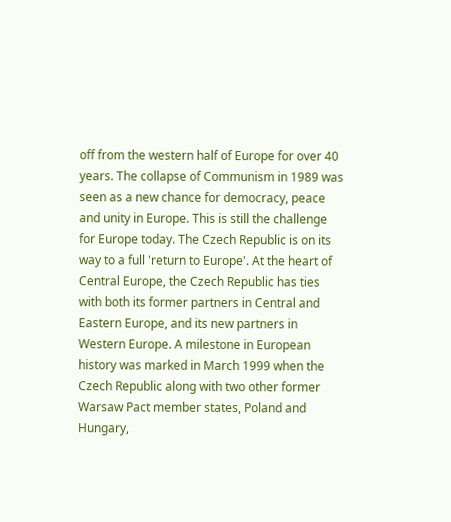off from the western half of Europe for over 40 years. The collapse of Communism in 1989 was seen as a new chance for democracy, peace and unity in Europe. This is still the challenge for Europe today. The Czech Republic is on its way to a full 'return to Europe'. At the heart of Central Europe, the Czech Republic has ties with both its former partners in Central and Eastern Europe, and its new partners in Western Europe. A milestone in European history was marked in March 1999 when the Czech Republic along with two other former Warsaw Pact member states, Poland and Hungary,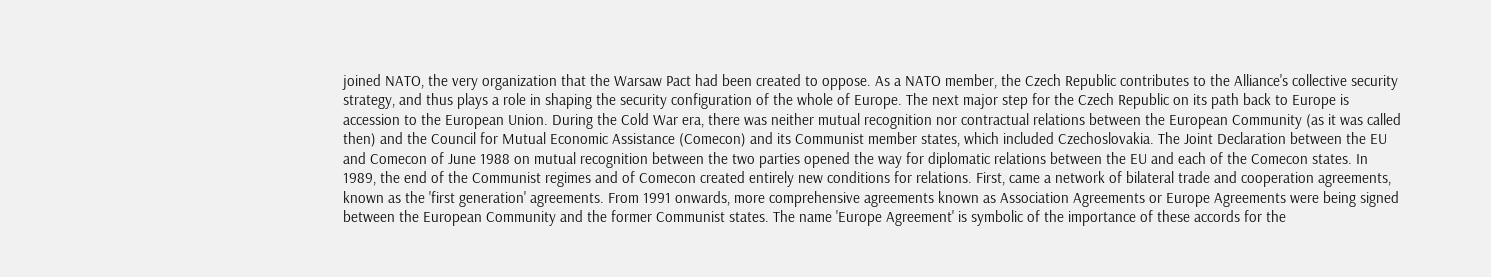joined NATO, the very organization that the Warsaw Pact had been created to oppose. As a NATO member, the Czech Republic contributes to the Alliance's collective security strategy, and thus plays a role in shaping the security configuration of the whole of Europe. The next major step for the Czech Republic on its path back to Europe is accession to the European Union. During the Cold War era, there was neither mutual recognition nor contractual relations between the European Community (as it was called then) and the Council for Mutual Economic Assistance (Comecon) and its Communist member states, which included Czechoslovakia. The Joint Declaration between the EU and Comecon of June 1988 on mutual recognition between the two parties opened the way for diplomatic relations between the EU and each of the Comecon states. In 1989, the end of the Communist regimes and of Comecon created entirely new conditions for relations. First, came a network of bilateral trade and cooperation agreements, known as the 'first generation' agreements. From 1991 onwards, more comprehensive agreements known as Association Agreements or Europe Agreements were being signed between the European Community and the former Communist states. The name 'Europe Agreement' is symbolic of the importance of these accords for the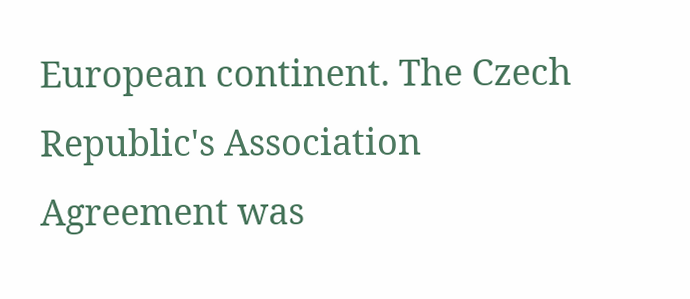European continent. The Czech Republic's Association Agreement was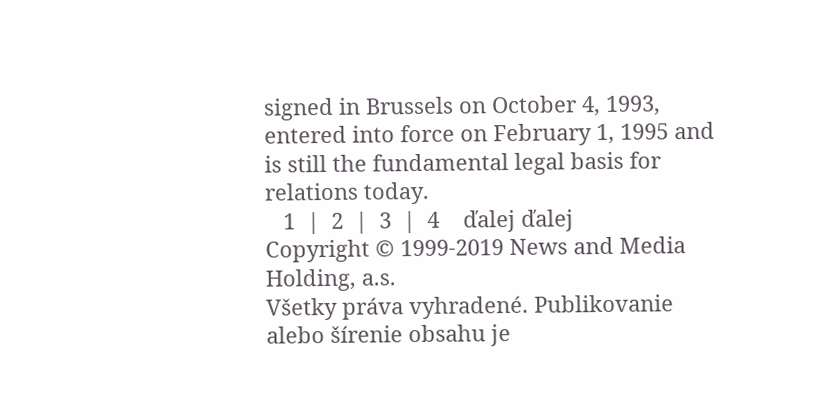signed in Brussels on October 4, 1993, entered into force on February 1, 1995 and is still the fundamental legal basis for relations today.
   1  |  2  |  3  |  4    ďalej ďalej
Copyright © 1999-2019 News and Media Holding, a.s.
Všetky práva vyhradené. Publikovanie alebo šírenie obsahu je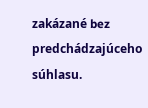zakázané bez predchádzajúceho súhlasu.